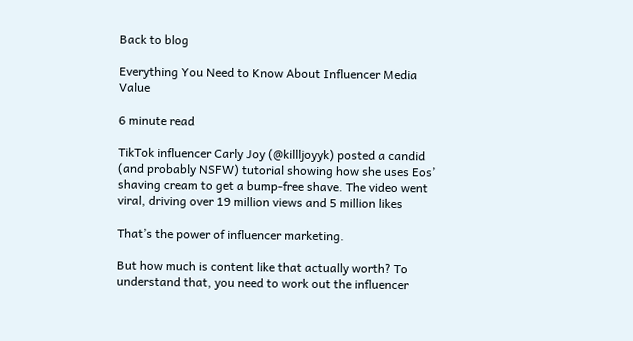Back to blog

Everything You Need to Know About Influencer Media Value

6 minute read

TikTok influencer Carly Joy (@killljoyyk) posted a candid (and probably NSFW) tutorial showing how she uses Eos’ shaving cream to get a bump-free shave. The video went viral, driving over 19 million views and 5 million likes

That’s the power of influencer marketing.

But how much is content like that actually worth? To understand that, you need to work out the influencer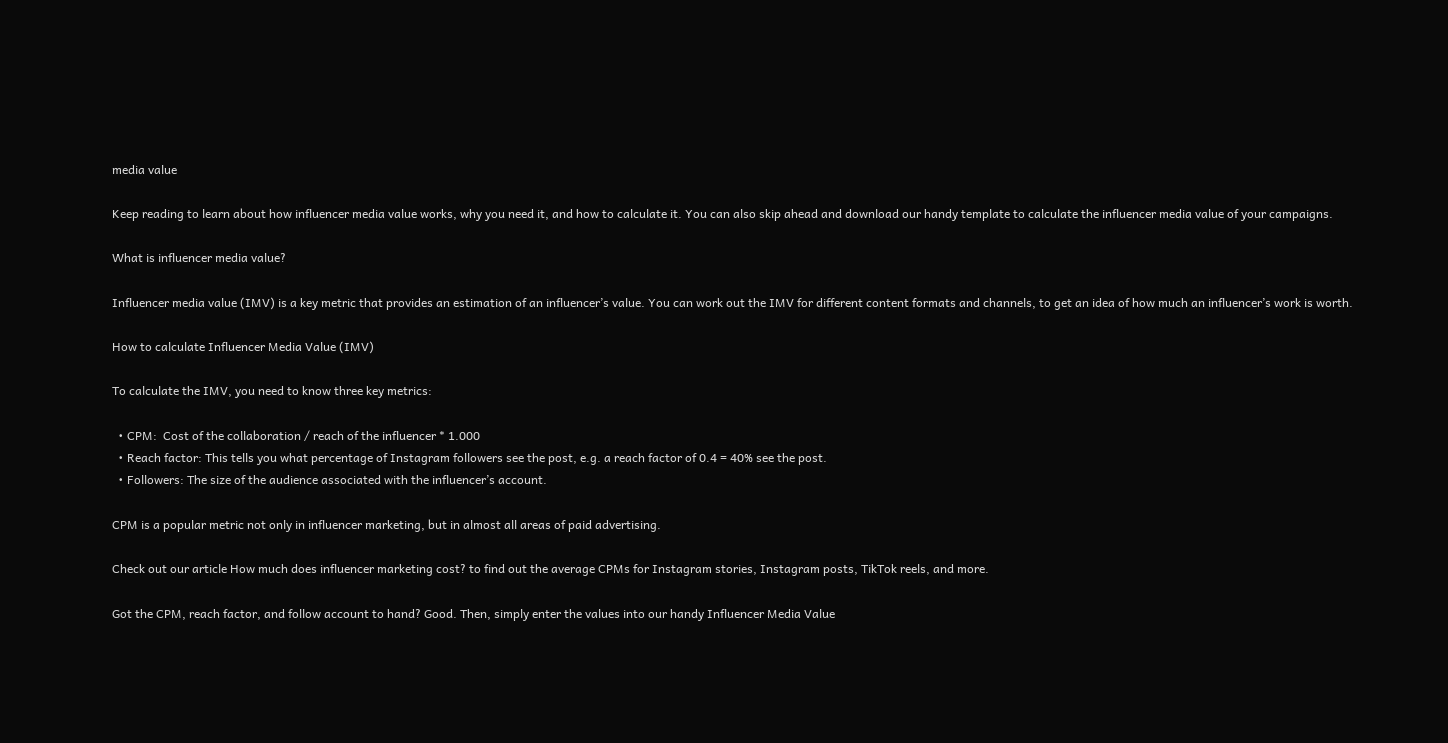media value

Keep reading to learn about how influencer media value works, why you need it, and how to calculate it. You can also skip ahead and download our handy template to calculate the influencer media value of your campaigns.

What is influencer media value?

Influencer media value (IMV) is a key metric that provides an estimation of an influencer’s value. You can work out the IMV for different content formats and channels, to get an idea of how much an influencer’s work is worth.

How to calculate Influencer Media Value (IMV)

To calculate the IMV, you need to know three key metrics:

  • CPM:  Cost of the collaboration / reach of the influencer * 1.000
  • Reach factor: This tells you what percentage of Instagram followers see the post, e.g. a reach factor of 0.4 = 40% see the post.
  • Followers: The size of the audience associated with the influencer’s account.

CPM is a popular metric not only in influencer marketing, but in almost all areas of paid advertising.

Check out our article How much does influencer marketing cost? to find out the average CPMs for Instagram stories, Instagram posts, TikTok reels, and more.

Got the CPM, reach factor, and follow account to hand? Good. Then, simply enter the values into our handy Influencer Media Value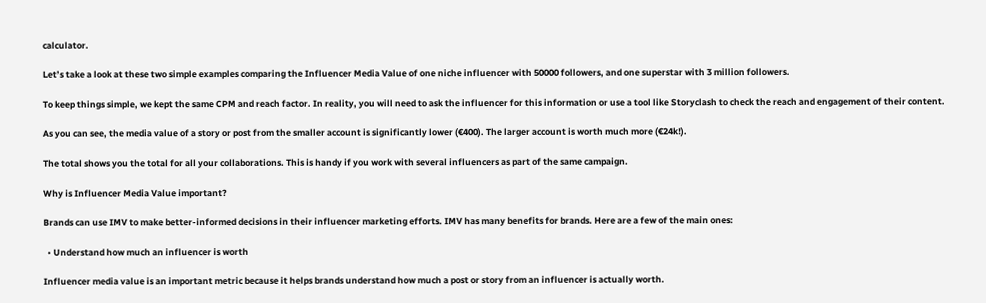calculator.

Let’s take a look at these two simple examples comparing the Influencer Media Value of one niche influencer with 50000 followers, and one superstar with 3 million followers.

To keep things simple, we kept the same CPM and reach factor. In reality, you will need to ask the influencer for this information or use a tool like Storyclash to check the reach and engagement of their content.

As you can see, the media value of a story or post from the smaller account is significantly lower (€400). The larger account is worth much more (€24k!).

The total shows you the total for all your collaborations. This is handy if you work with several influencers as part of the same campaign.

Why is Influencer Media Value important?

Brands can use IMV to make better-informed decisions in their influencer marketing efforts. IMV has many benefits for brands. Here are a few of the main ones:

  • Understand how much an influencer is worth

Influencer media value is an important metric because it helps brands understand how much a post or story from an influencer is actually worth.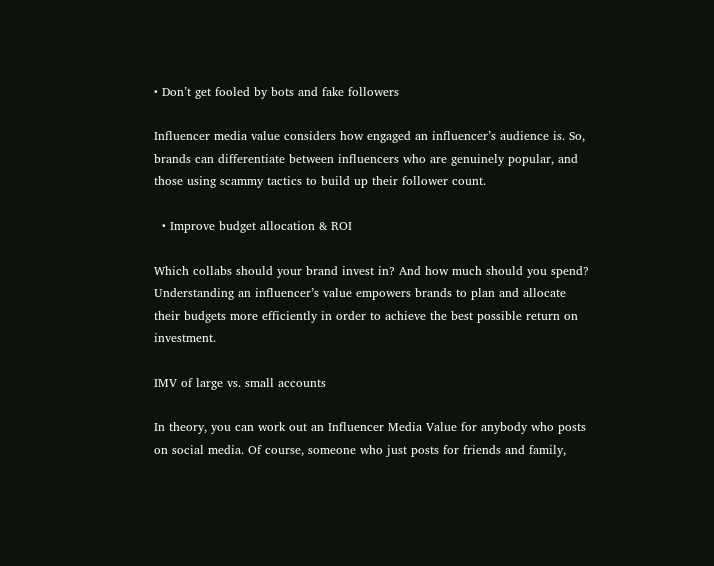• Don’t get fooled by bots and fake followers

Influencer media value considers how engaged an influencer’s audience is. So, brands can differentiate between influencers who are genuinely popular, and those using scammy tactics to build up their follower count.

  • Improve budget allocation & ROI

Which collabs should your brand invest in? And how much should you spend? Understanding an influencer’s value empowers brands to plan and allocate their budgets more efficiently in order to achieve the best possible return on investment.

IMV of large vs. small accounts

In theory, you can work out an Influencer Media Value for anybody who posts on social media. Of course, someone who just posts for friends and family,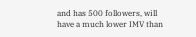and has 500 followers, will have a much lower IMV than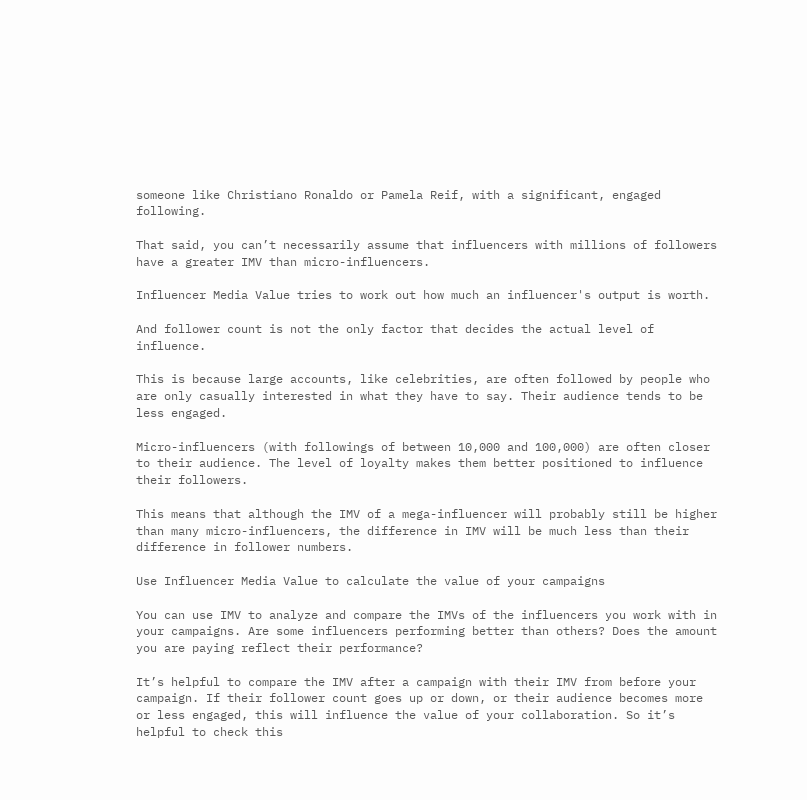someone like Christiano Ronaldo or Pamela Reif, with a significant, engaged following.

That said, you can’t necessarily assume that influencers with millions of followers have a greater IMV than micro-influencers.

Influencer Media Value tries to work out how much an influencer's output is worth.

And follower count is not the only factor that decides the actual level of influence.

This is because large accounts, like celebrities, are often followed by people who are only casually interested in what they have to say. Their audience tends to be less engaged.

Micro-influencers (with followings of between 10,000 and 100,000) are often closer to their audience. The level of loyalty makes them better positioned to influence their followers.

This means that although the IMV of a mega-influencer will probably still be higher than many micro-influencers, the difference in IMV will be much less than their difference in follower numbers.

Use Influencer Media Value to calculate the value of your campaigns

You can use IMV to analyze and compare the IMVs of the influencers you work with in your campaigns. Are some influencers performing better than others? Does the amount you are paying reflect their performance?

It’s helpful to compare the IMV after a campaign with their IMV from before your campaign. If their follower count goes up or down, or their audience becomes more or less engaged, this will influence the value of your collaboration. So it’s helpful to check this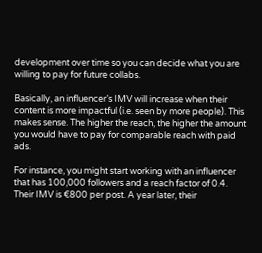development over time so you can decide what you are willing to pay for future collabs.

Basically, an influencer’s IMV will increase when their content is more impactful (i.e. seen by more people). This makes sense. The higher the reach, the higher the amount you would have to pay for comparable reach with paid ads.

For instance, you might start working with an influencer that has 100,000 followers and a reach factor of 0.4. Their IMV is €800 per post. A year later, their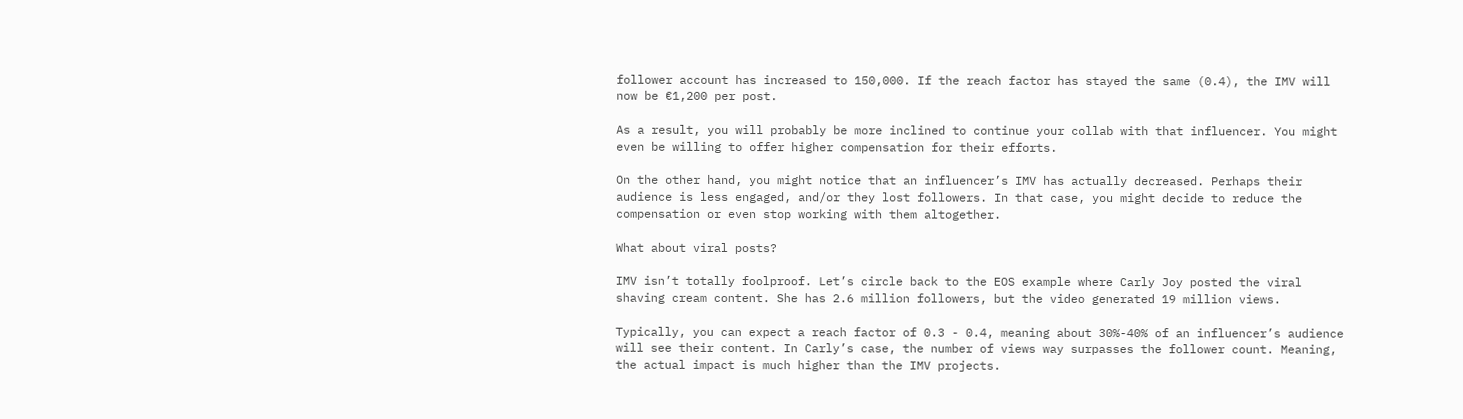follower account has increased to 150,000. If the reach factor has stayed the same (0.4), the IMV will now be €1,200 per post.

As a result, you will probably be more inclined to continue your collab with that influencer. You might even be willing to offer higher compensation for their efforts.

On the other hand, you might notice that an influencer’s IMV has actually decreased. Perhaps their audience is less engaged, and/or they lost followers. In that case, you might decide to reduce the compensation or even stop working with them altogether.

What about viral posts?

IMV isn’t totally foolproof. Let’s circle back to the EOS example where Carly Joy posted the viral shaving cream content. She has 2.6 million followers, but the video generated 19 million views.

Typically, you can expect a reach factor of 0.3 - 0.4, meaning about 30%-40% of an influencer’s audience will see their content. In Carly’s case, the number of views way surpasses the follower count. Meaning, the actual impact is much higher than the IMV projects.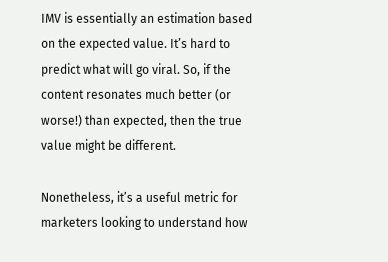IMV is essentially an estimation based on the expected value. It’s hard to predict what will go viral. So, if the content resonates much better (or worse!) than expected, then the true value might be different.

Nonetheless, it’s a useful metric for marketers looking to understand how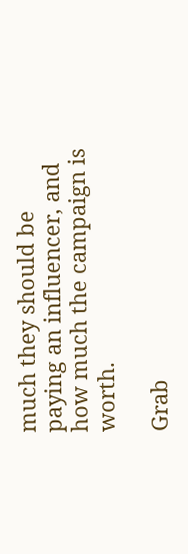much they should be paying an influencer, and how much the campaign is worth.

Grab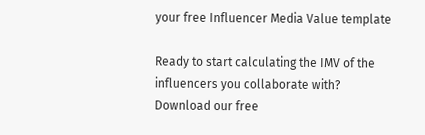your free Influencer Media Value template

Ready to start calculating the IMV of the influencers you collaborate with? Download our free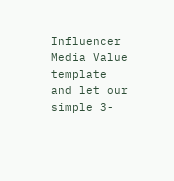Influencer Media Value template and let our simple 3-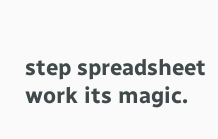step spreadsheet work its magic.